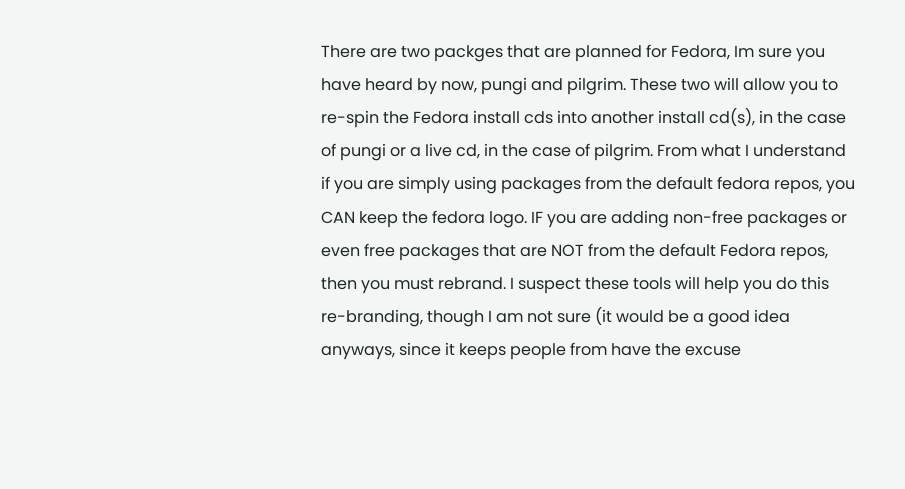There are two packges that are planned for Fedora, Im sure you have heard by now, pungi and pilgrim. These two will allow you to re-spin the Fedora install cds into another install cd(s), in the case of pungi or a live cd, in the case of pilgrim. From what I understand if you are simply using packages from the default fedora repos, you CAN keep the fedora logo. IF you are adding non-free packages or even free packages that are NOT from the default Fedora repos, then you must rebrand. I suspect these tools will help you do this re-branding, though I am not sure (it would be a good idea anyways, since it keeps people from have the excuse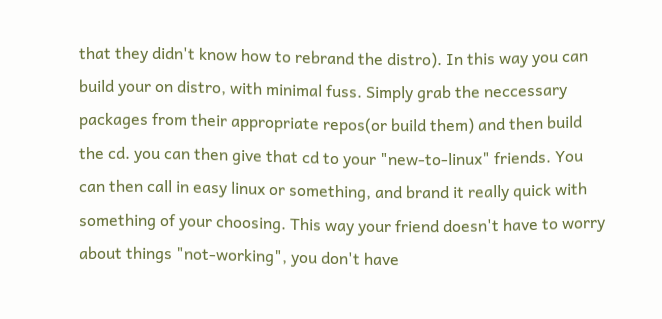that they didn't know how to rebrand the distro). In this way you can build your on distro, with minimal fuss. Simply grab the neccessary packages from their appropriate repos(or build them) and then build the cd. you can then give that cd to your "new-to-linux" friends. You can then call in easy linux or something, and brand it really quick with something of your choosing. This way your friend doesn't have to worry about things "not-working", you don't have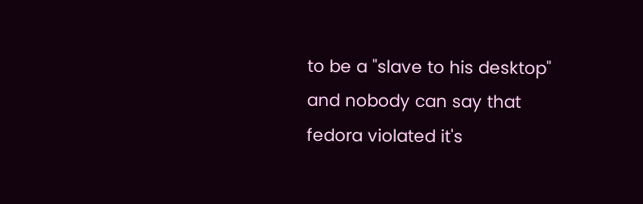to be a "slave to his desktop" and nobody can say that fedora violated it's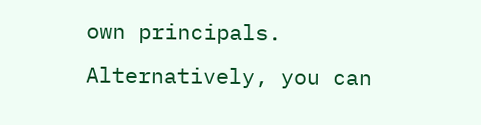own principals. Alternatively, you can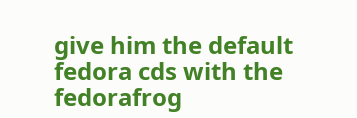give him the default fedora cds with the fedorafrog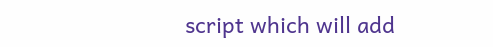script which will add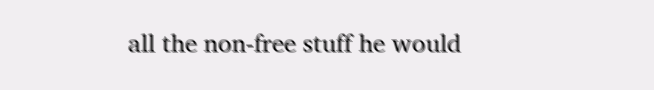all the non-free stuff he would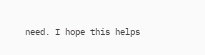need. I hope this helps